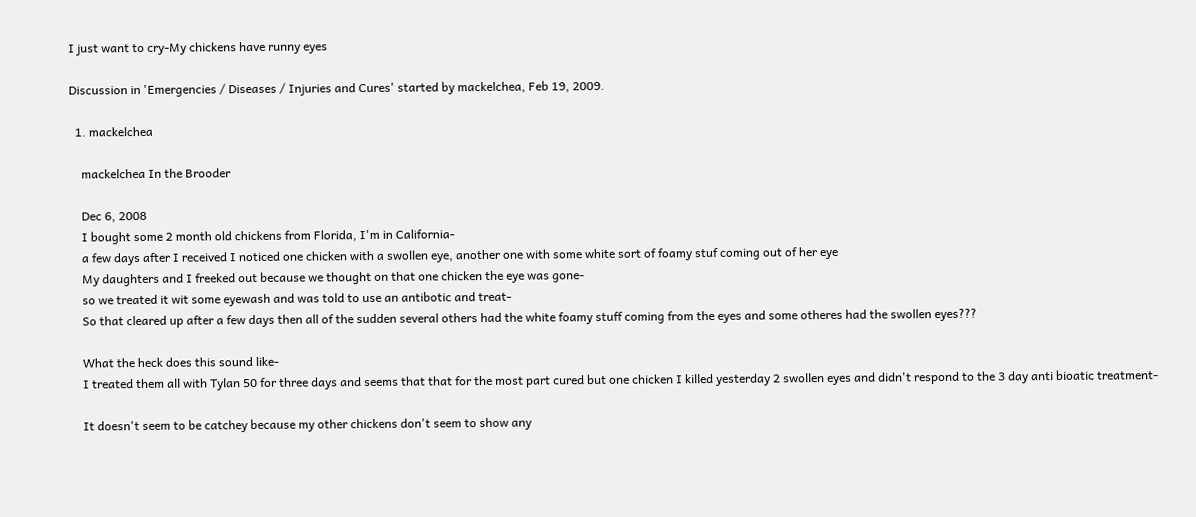I just want to cry-My chickens have runny eyes

Discussion in 'Emergencies / Diseases / Injuries and Cures' started by mackelchea, Feb 19, 2009.

  1. mackelchea

    mackelchea In the Brooder

    Dec 6, 2008
    I bought some 2 month old chickens from Florida, I'm in California-
    a few days after I received I noticed one chicken with a swollen eye, another one with some white sort of foamy stuf coming out of her eye
    My daughters and I freeked out because we thought on that one chicken the eye was gone-
    so we treated it wit some eyewash and was told to use an antibotic and treat-
    So that cleared up after a few days then all of the sudden several others had the white foamy stuff coming from the eyes and some otheres had the swollen eyes???

    What the heck does this sound like-
    I treated them all with Tylan 50 for three days and seems that that for the most part cured but one chicken I killed yesterday 2 swollen eyes and didn't respond to the 3 day anti bioatic treatment-

    It doesn't seem to be catchey because my other chickens don't seem to show any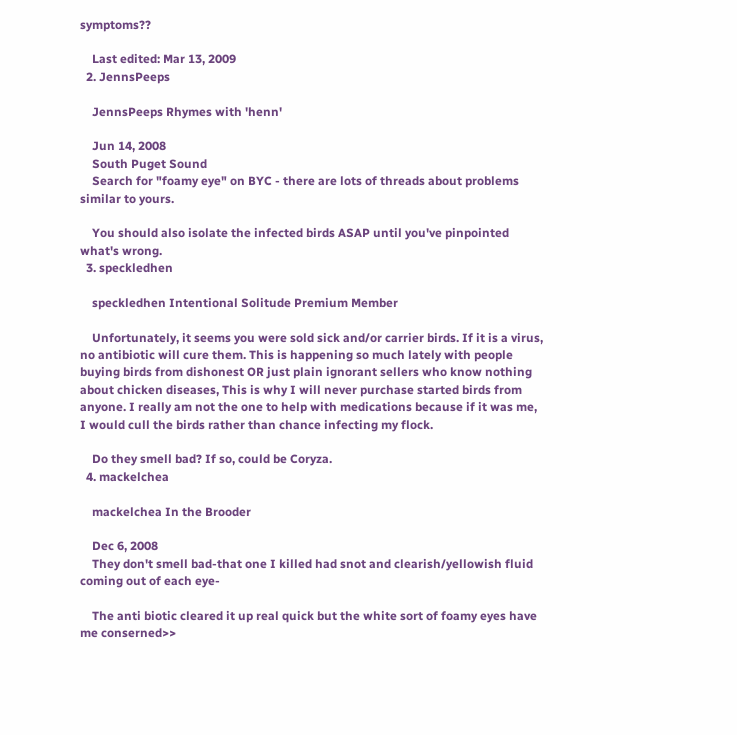symptoms??

    Last edited: Mar 13, 2009
  2. JennsPeeps

    JennsPeeps Rhymes with 'henn'

    Jun 14, 2008
    South Puget Sound
    Search for "foamy eye" on BYC - there are lots of threads about problems similar to yours.

    You should also isolate the infected birds ASAP until you've pinpointed what's wrong.
  3. speckledhen

    speckledhen Intentional Solitude Premium Member

    Unfortunately, it seems you were sold sick and/or carrier birds. If it is a virus, no antibiotic will cure them. This is happening so much lately with people buying birds from dishonest OR just plain ignorant sellers who know nothing about chicken diseases, This is why I will never purchase started birds from anyone. I really am not the one to help with medications because if it was me, I would cull the birds rather than chance infecting my flock.

    Do they smell bad? If so, could be Coryza.
  4. mackelchea

    mackelchea In the Brooder

    Dec 6, 2008
    They don't smell bad-that one I killed had snot and clearish/yellowish fluid coming out of each eye-

    The anti biotic cleared it up real quick but the white sort of foamy eyes have me conserned>>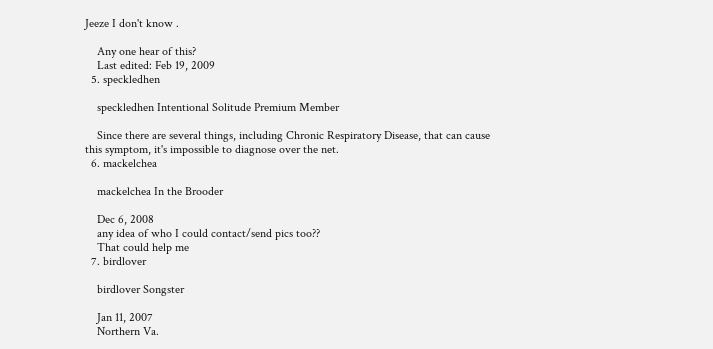Jeeze I don't know .

    Any one hear of this?
    Last edited: Feb 19, 2009
  5. speckledhen

    speckledhen Intentional Solitude Premium Member

    Since there are several things, including Chronic Respiratory Disease, that can cause this symptom, it's impossible to diagnose over the net.
  6. mackelchea

    mackelchea In the Brooder

    Dec 6, 2008
    any idea of who I could contact/send pics too??
    That could help me
  7. birdlover

    birdlover Songster

    Jan 11, 2007
    Northern Va.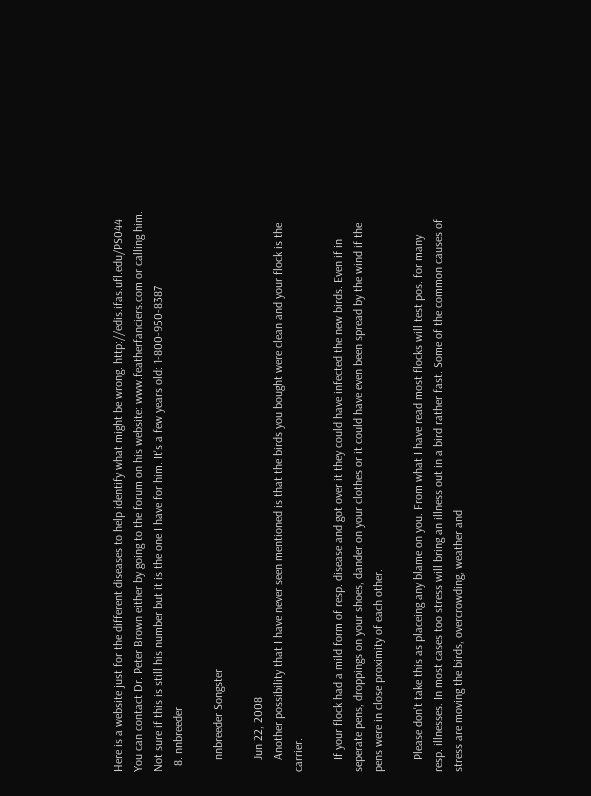Here is a website just for the different diseases to help identify what might be wrong. http://edis.ifas.ufl.edu/PS044 You can contact Dr. Peter Brown either by going to the forum on his website: www.featherfanciers.com or calling him. Not sure if this is still his number but it is the one I have for him. It's a few years old: 1-800-950-8387
  8. nnbreeder

    nnbreeder Songster

    Jun 22, 2008
    Another possibility that I have never seen mentioned is that the birds you bought were clean and your flock is the carrier.

    If your flock had a mild form of resp. disease and got over it they could have infected the new birds. Even if in seperate pens, droppings on your shoes, dander on your clothes or it could have even been spread by the wind if the pens were in close proximity of each other.

    Please don't take this as placeing any blame on you. From what I have read most flocks will test pos. for many resp. illnesses. In most cases too stress will bring an illness out in a bird rather fast. Some of the common causes of stress are moving the birds, overcrowding, weather and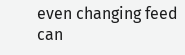even changing feed can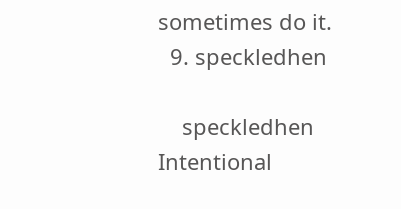sometimes do it.
  9. speckledhen

    speckledhen Intentional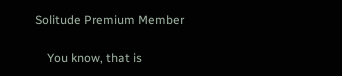Solitude Premium Member

    You know, that is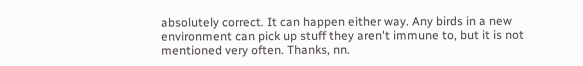absolutely correct. It can happen either way. Any birds in a new environment can pick up stuff they aren't immune to, but it is not mentioned very often. Thanks, nn.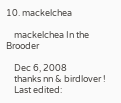10. mackelchea

    mackelchea In the Brooder

    Dec 6, 2008
    thanks nn & birdlover !
    Last edited: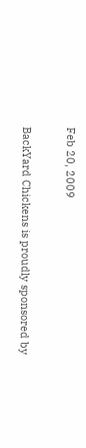Feb 20, 2009

BackYard Chickens is proudly sponsored by